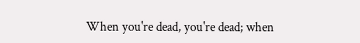When you're dead, you're dead; when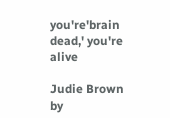you're'brain dead,' you're alive

Judie Brown
by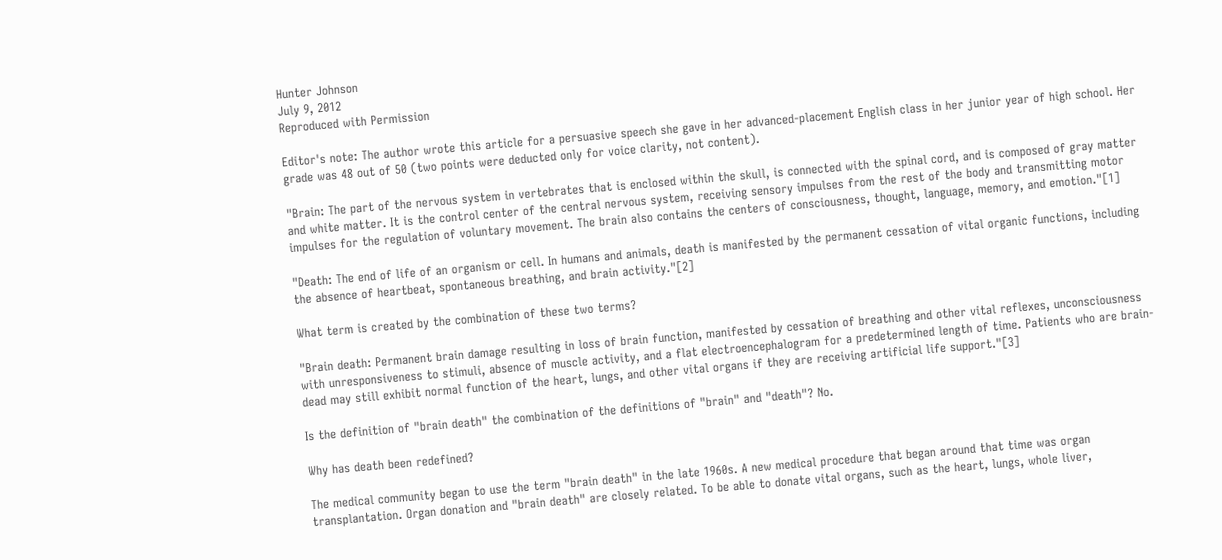Hunter Johnson
July 9, 2012
Reproduced with Permission

Editor's note: The author wrote this article for a persuasive speech she gave in her advanced-placement English class in her junior year of high school. Her grade was 48 out of 50 (two points were deducted only for voice clarity, not content).

"Brain: The part of the nervous system in vertebrates that is enclosed within the skull, is connected with the spinal cord, and is composed of gray matter and white matter. It is the control center of the central nervous system, receiving sensory impulses from the rest of the body and transmitting motor impulses for the regulation of voluntary movement. The brain also contains the centers of consciousness, thought, language, memory, and emotion."[1]

"Death: The end of life of an organism or cell. In humans and animals, death is manifested by the permanent cessation of vital organic functions, including the absence of heartbeat, spontaneous breathing, and brain activity."[2]

What term is created by the combination of these two terms?

"Brain death: Permanent brain damage resulting in loss of brain function, manifested by cessation of breathing and other vital reflexes, unconsciousness with unresponsiveness to stimuli, absence of muscle activity, and a flat electroencephalogram for a predetermined length of time. Patients who are brain-dead may still exhibit normal function of the heart, lungs, and other vital organs if they are receiving artificial life support."[3]

Is the definition of "brain death" the combination of the definitions of "brain" and "death"? No.

Why has death been redefined?

The medical community began to use the term "brain death" in the late 1960s. A new medical procedure that began around that time was organ transplantation. Organ donation and "brain death" are closely related. To be able to donate vital organs, such as the heart, lungs, whole liver,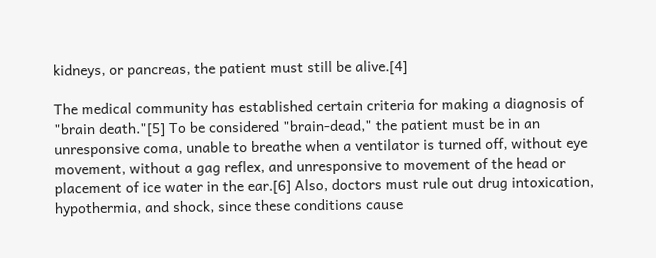kidneys, or pancreas, the patient must still be alive.[4]

The medical community has established certain criteria for making a diagnosis of "brain death."[5] To be considered "brain-dead," the patient must be in an unresponsive coma, unable to breathe when a ventilator is turned off, without eye movement, without a gag reflex, and unresponsive to movement of the head or placement of ice water in the ear.[6] Also, doctors must rule out drug intoxication, hypothermia, and shock, since these conditions cause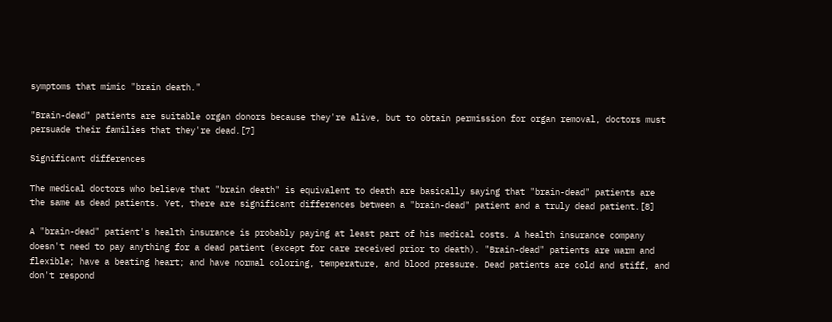symptoms that mimic "brain death."

"Brain-dead" patients are suitable organ donors because they're alive, but to obtain permission for organ removal, doctors must persuade their families that they're dead.[7]

Significant differences

The medical doctors who believe that "brain death" is equivalent to death are basically saying that "brain-dead" patients are the same as dead patients. Yet, there are significant differences between a "brain-dead" patient and a truly dead patient.[8]

A "brain-dead" patient's health insurance is probably paying at least part of his medical costs. A health insurance company doesn't need to pay anything for a dead patient (except for care received prior to death). "Brain-dead" patients are warm and flexible; have a beating heart; and have normal coloring, temperature, and blood pressure. Dead patients are cold and stiff, and don't respond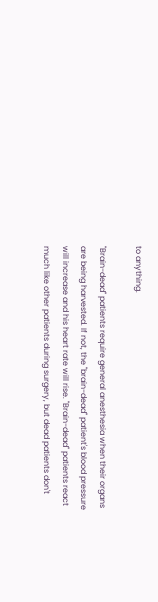to anything.

"Brain-dead" patients require general anesthesia when their organs are being harvested. If not, the "brain-dead" patient's blood pressure will increase and his heart rate will rise. "Brain-dead" patients react much like other patients during surgery, but dead patients don't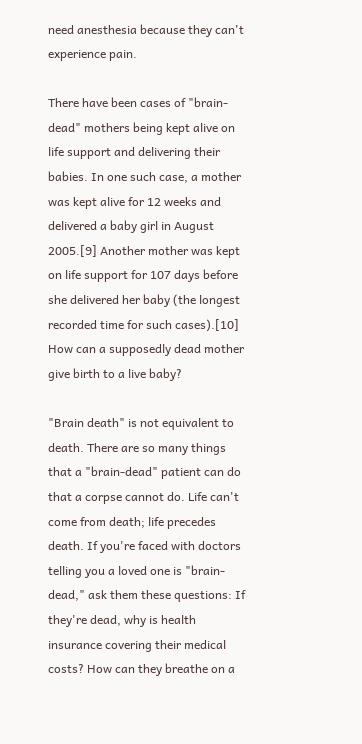need anesthesia because they can't experience pain.

There have been cases of "brain-dead" mothers being kept alive on life support and delivering their babies. In one such case, a mother was kept alive for 12 weeks and delivered a baby girl in August 2005.[9] Another mother was kept on life support for 107 days before she delivered her baby (the longest recorded time for such cases).[10] How can a supposedly dead mother give birth to a live baby?

"Brain death" is not equivalent to death. There are so many things that a "brain-dead" patient can do that a corpse cannot do. Life can't come from death; life precedes death. If you're faced with doctors telling you a loved one is "brain-dead," ask them these questions: If they're dead, why is health insurance covering their medical costs? How can they breathe on a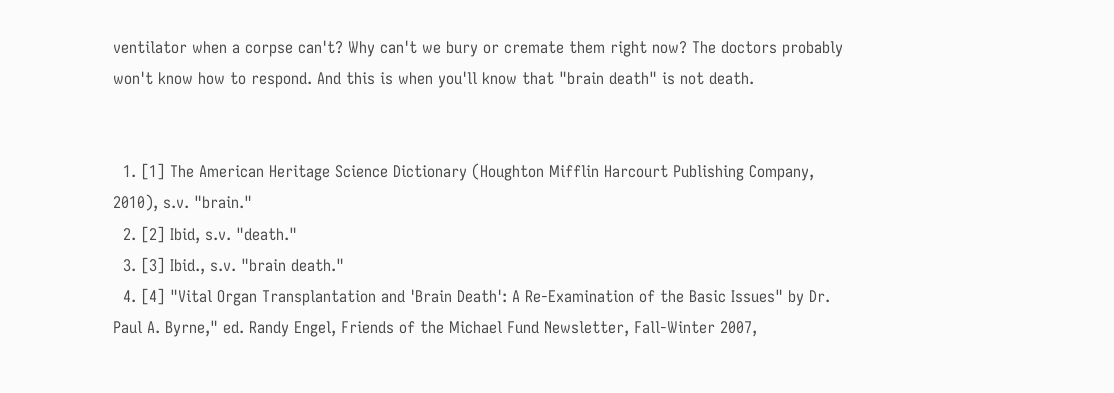ventilator when a corpse can't? Why can't we bury or cremate them right now? The doctors probably won't know how to respond. And this is when you'll know that "brain death" is not death.


  1. [1] The American Heritage Science Dictionary (Houghton Mifflin Harcourt Publishing Company, 2010), s.v. "brain."
  2. [2] Ibid, s.v. "death."
  3. [3] Ibid., s.v. "brain death."
  4. [4] "Vital Organ Transplantation and 'Brain Death': A Re-Examination of the Basic Issues" by Dr. Paul A. Byrne," ed. Randy Engel, Friends of the Michael Fund Newsletter, Fall-Winter 2007,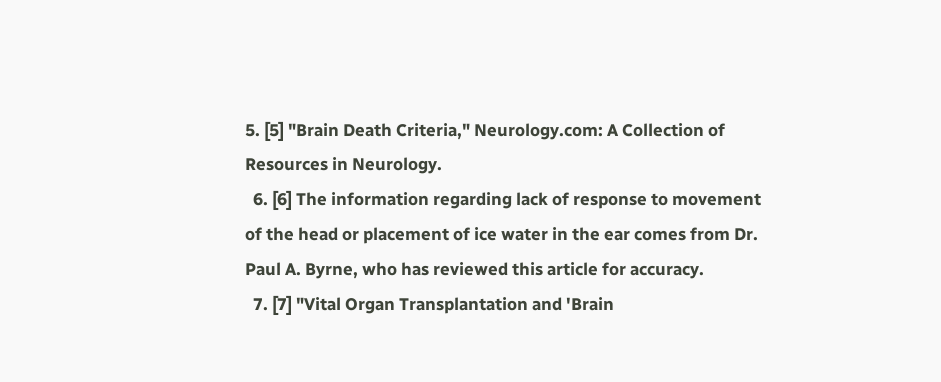5. [5] "Brain Death Criteria," Neurology.com: A Collection of Resources in Neurology.
  6. [6] The information regarding lack of response to movement of the head or placement of ice water in the ear comes from Dr. Paul A. Byrne, who has reviewed this article for accuracy.
  7. [7] "Vital Organ Transplantation and 'Brain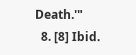Death.'"
  8. [8] Ibid.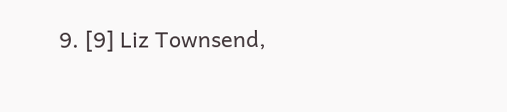9. [9] Liz Townsend,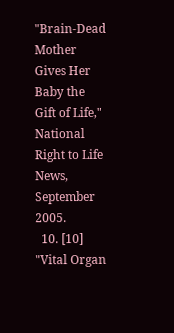"Brain-Dead Mother Gives Her Baby the Gift of Life," National Right to Life News, September 2005.
  10. [10] "Vital Organ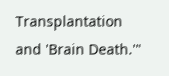Transplantation and 'Brain Death.'"